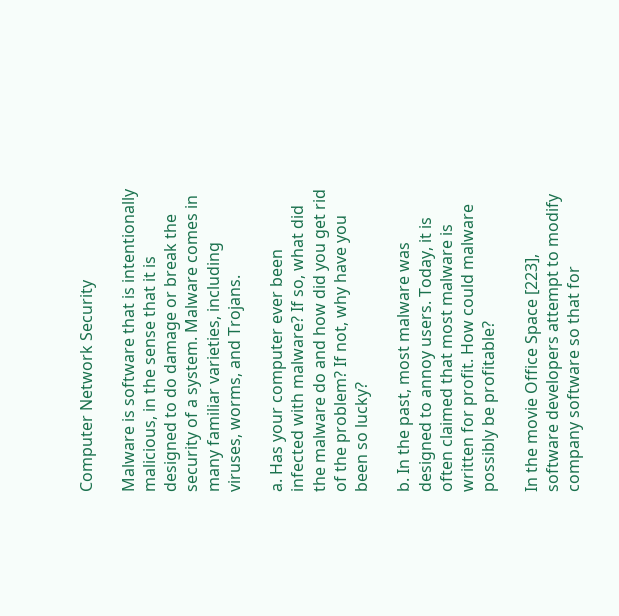Computer Network Security

Malware is software that is intentionally malicious, in the sense that it is designed to do damage or break the security of a system. Malware comes in many familiar varieties, including viruses, worms, and Trojans.

a. Has your computer ever been infected with malware? If so, what did the malware do and how did you get rid of the problem? If not, why have you been so lucky?

b. In the past, most malware was designed to annoy users. Today, it is often claimed that most malware is written for profit. How could malware possibly be profitable?

In the movie Office Space [223], software developers attempt to modify company software so that for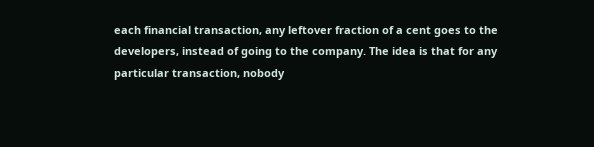each financial transaction, any leftover fraction of a cent goes to the developers, instead of going to the company. The idea is that for any particular transaction, nobody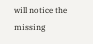will notice the missing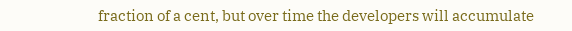fraction of a cent, but over time the developers will accumulate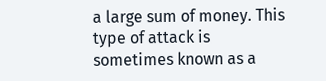a large sum of money. This type of attack is sometimes known as a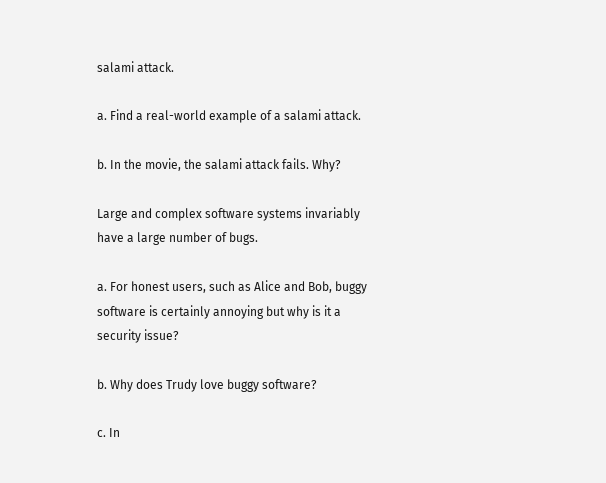salami attack.

a. Find a real-world example of a salami attack.

b. In the movie, the salami attack fails. Why?

Large and complex software systems invariably have a large number of bugs.

a. For honest users, such as Alice and Bob, buggy software is certainly annoying but why is it a security issue?

b. Why does Trudy love buggy software?

c. In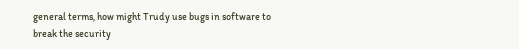general terms, how might Trudy use bugs in software to break the security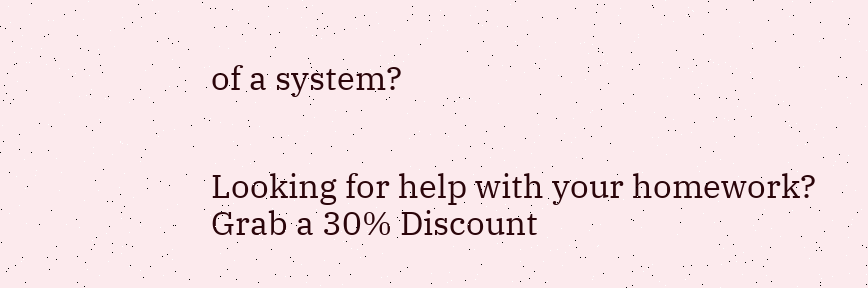of a system?


Looking for help with your homework?
Grab a 30% Discount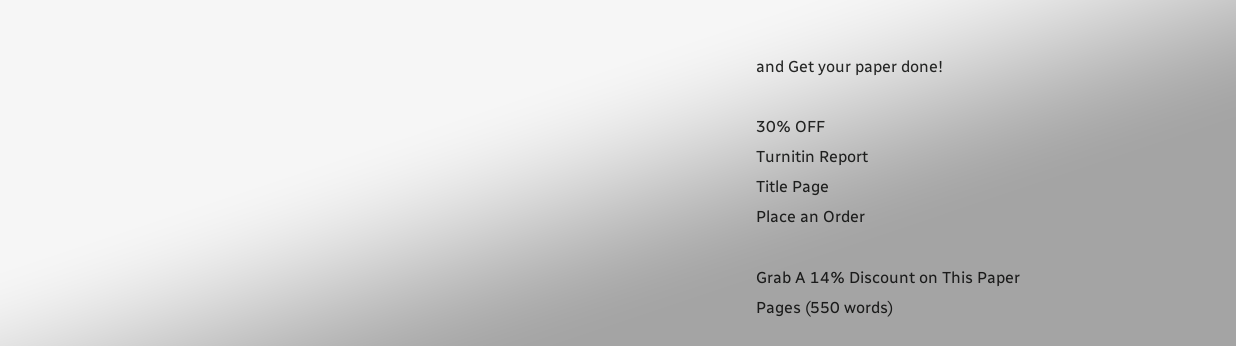and Get your paper done!

30% OFF
Turnitin Report
Title Page
Place an Order

Grab A 14% Discount on This Paper
Pages (550 words)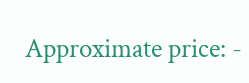Approximate price: -